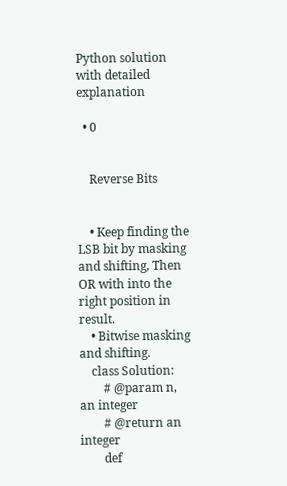Python solution with detailed explanation

  • 0


    Reverse Bits


    • Keep finding the LSB bit by masking and shifting, Then OR with into the right position in result.
    • Bitwise masking and shifting.
    class Solution:
        # @param n, an integer
        # @return an integer
        def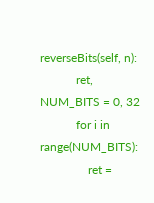reverseBits(self, n):
            ret, NUM_BITS = 0, 32
            for i in range(NUM_BITS):
                ret =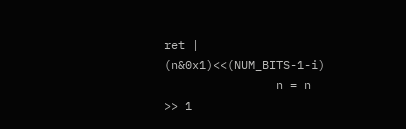ret | (n&0x1)<<(NUM_BITS-1-i)
                n = n >> 1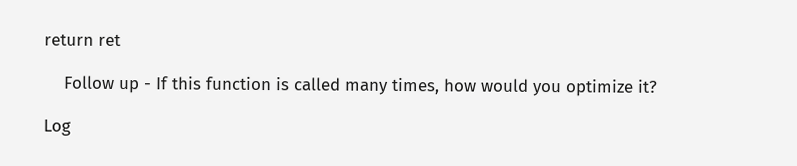return ret

    Follow up - If this function is called many times, how would you optimize it?

Log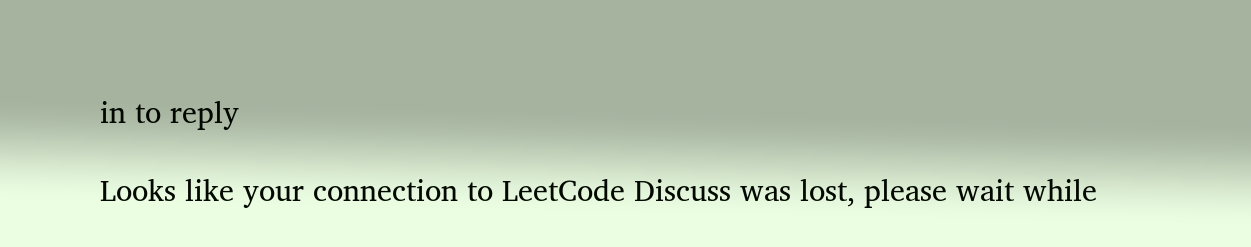in to reply

Looks like your connection to LeetCode Discuss was lost, please wait while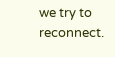we try to reconnect.